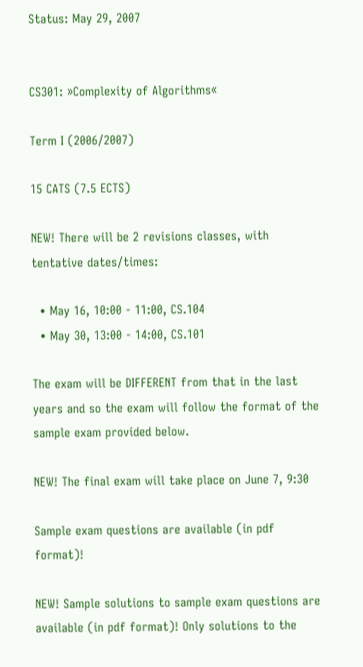Status: May 29, 2007


CS301: »Complexity of Algorithms«

Term I (2006/2007)

15 CATS (7.5 ECTS)

NEW! There will be 2 revisions classes, with tentative dates/times:

  • May 16, 10:00 - 11:00, CS.104
  • May 30, 13:00 - 14:00, CS.101

The exam will be DIFFERENT from that in the last years and so the exam will follow the format of the sample exam provided below.

NEW! The final exam will take place on June 7, 9:30

Sample exam questions are available (in pdf format)!

NEW! Sample solutions to sample exam questions are available (in pdf format)! Only solutions to the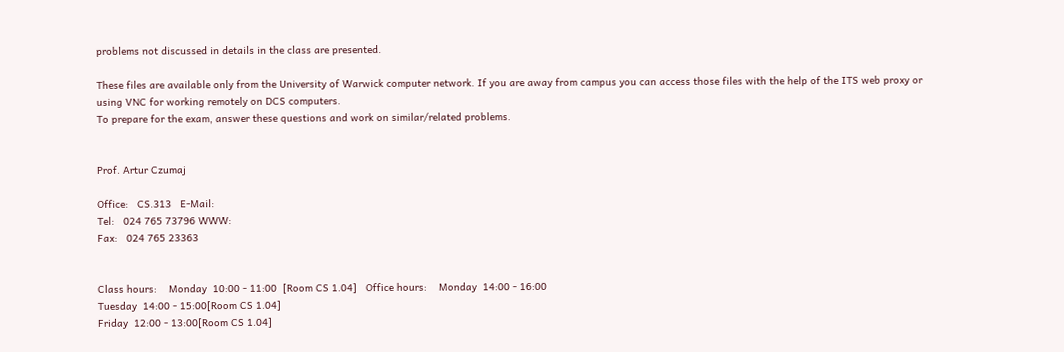problems not discussed in details in the class are presented.

These files are available only from the University of Warwick computer network. If you are away from campus you can access those files with the help of the ITS web proxy or using VNC for working remotely on DCS computers.
To prepare for the exam, answer these questions and work on similar/related problems.


Prof. Artur Czumaj

Office:   CS.313   E-Mail:
Tel:   024 765 73796 WWW:
Fax:   024 765 23363


Class hours:    Monday  10:00 - 11:00  [Room CS 1.04]   Office hours:    Monday  14:00 - 16:00
Tuesday  14:00 - 15:00[Room CS 1.04]
Friday  12:00 - 13:00[Room CS 1.04]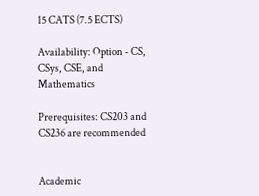15 CATS (7.5 ECTS)

Availability: Option - CS, CSys, CSE, and Mathematics

Prerequisites: CS203 and CS236 are recommended


Academic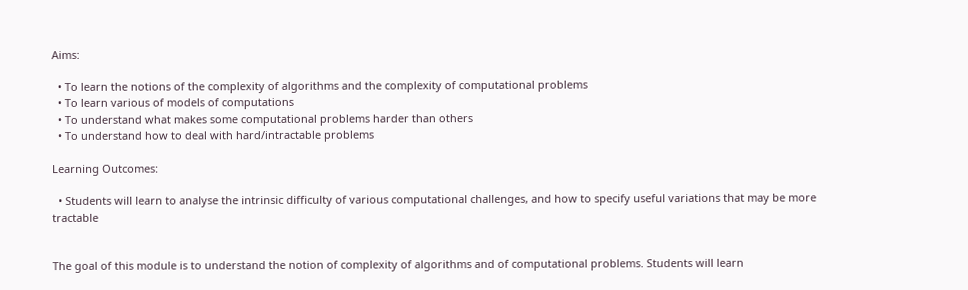Aims:

  • To learn the notions of the complexity of algorithms and the complexity of computational problems
  • To learn various of models of computations
  • To understand what makes some computational problems harder than others
  • To understand how to deal with hard/intractable problems

Learning Outcomes:

  • Students will learn to analyse the intrinsic difficulty of various computational challenges, and how to specify useful variations that may be more tractable


The goal of this module is to understand the notion of complexity of algorithms and of computational problems. Students will learn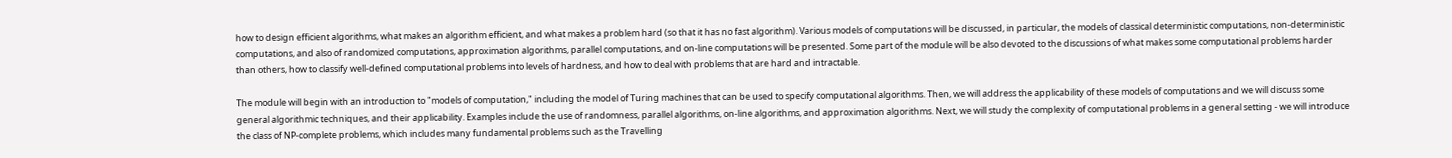how to design efficient algorithms, what makes an algorithm efficient, and what makes a problem hard (so that it has no fast algorithm). Various models of computations will be discussed, in particular, the models of classical deterministic computations, non-deterministic computations, and also of randomized computations, approximation algorithms, parallel computations, and on-line computations will be presented. Some part of the module will be also devoted to the discussions of what makes some computational problems harder than others, how to classify well-defined computational problems into levels of hardness, and how to deal with problems that are hard and intractable.

The module will begin with an introduction to "models of computation," including the model of Turing machines that can be used to specify computational algorithms. Then, we will address the applicability of these models of computations and we will discuss some general algorithmic techniques, and their applicability. Examples include the use of randomness, parallel algorithms, on-line algorithms, and approximation algorithms. Next, we will study the complexity of computational problems in a general setting - we will introduce the class of NP-complete problems, which includes many fundamental problems such as the Travelling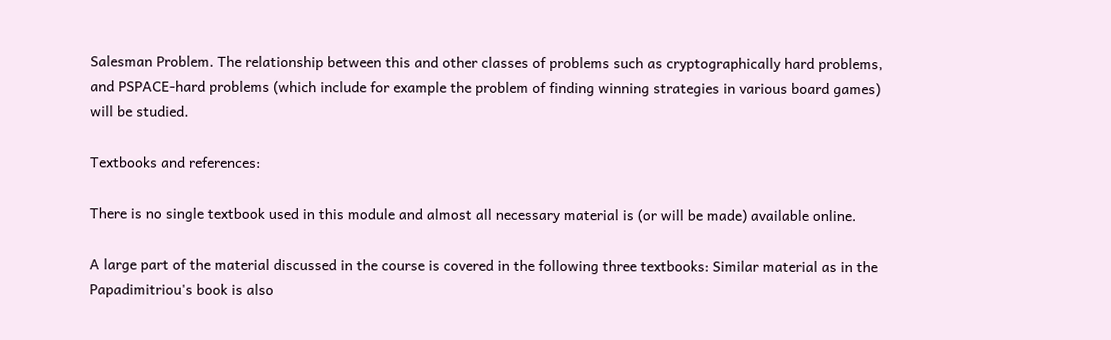Salesman Problem. The relationship between this and other classes of problems such as cryptographically hard problems, and PSPACE-hard problems (which include for example the problem of finding winning strategies in various board games) will be studied.

Textbooks and references:

There is no single textbook used in this module and almost all necessary material is (or will be made) available online.

A large part of the material discussed in the course is covered in the following three textbooks: Similar material as in the Papadimitriou's book is also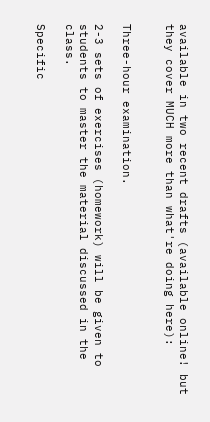available in two recent drafts (available online! but they cover MUCH more than what're doing here):


Three-hour examination.

2-3 sets of exercises (homework) will be given to students to master the material discussed in the class.

Specific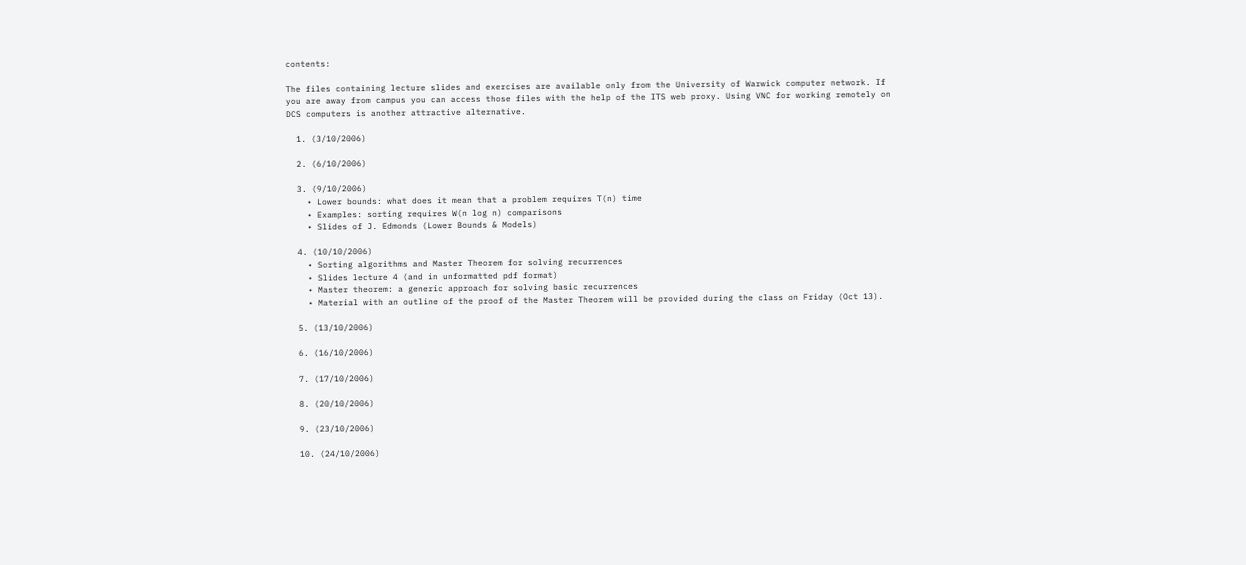contents:

The files containing lecture slides and exercises are available only from the University of Warwick computer network. If you are away from campus you can access those files with the help of the ITS web proxy. Using VNC for working remotely on DCS computers is another attractive alternative.

  1. (3/10/2006)

  2. (6/10/2006)

  3. (9/10/2006)
    • Lower bounds: what does it mean that a problem requires T(n) time
    • Examples: sorting requires W(n log n) comparisons
    • Slides of J. Edmonds (Lower Bounds & Models)

  4. (10/10/2006)
    • Sorting algorithms and Master Theorem for solving recurrences
    • Slides lecture 4 (and in unformatted pdf format)
    • Master theorem: a generic approach for solving basic recurrences
    • Material with an outline of the proof of the Master Theorem will be provided during the class on Friday (Oct 13).

  5. (13/10/2006)

  6. (16/10/2006)

  7. (17/10/2006)

  8. (20/10/2006)

  9. (23/10/2006)

  10. (24/10/2006)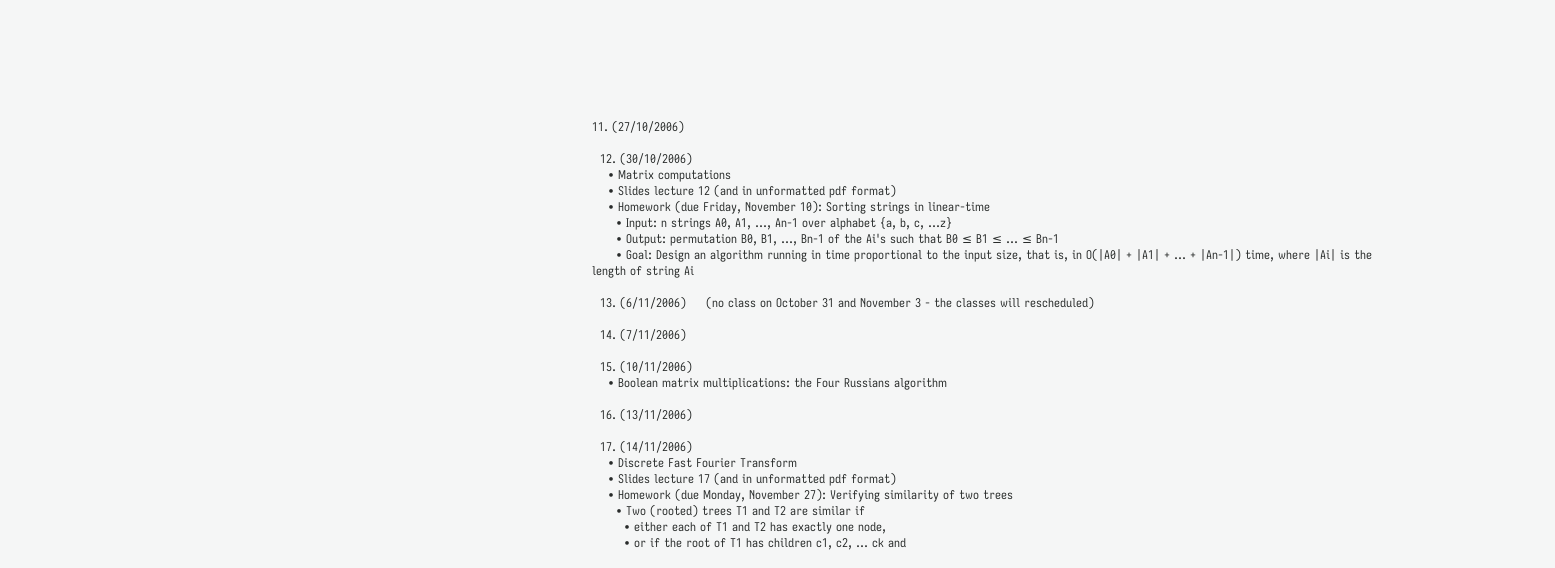11. (27/10/2006)

  12. (30/10/2006)
    • Matrix computations
    • Slides lecture 12 (and in unformatted pdf format)
    • Homework (due Friday, November 10): Sorting strings in linear-time
      • Input: n strings A0, A1, ..., An-1 over alphabet {a, b, c, ...z}
      • Output: permutation B0, B1, ..., Bn-1 of the Ai's such that B0 ≤ B1 ≤ ... ≤ Bn-1
      • Goal: Design an algorithm running in time proportional to the input size, that is, in O(|A0| + |A1| + ... + |An-1|) time, where |Ai| is the length of string Ai

  13. (6/11/2006)     (no class on October 31 and November 3 - the classes will rescheduled)

  14. (7/11/2006)

  15. (10/11/2006)
    • Boolean matrix multiplications: the Four Russians algorithm

  16. (13/11/2006)

  17. (14/11/2006)
    • Discrete Fast Fourier Transform
    • Slides lecture 17 (and in unformatted pdf format)
    • Homework (due Monday, November 27): Verifying similarity of two trees
      • Two (rooted) trees T1 and T2 are similar if
        • either each of T1 and T2 has exactly one node,
        • or if the root of T1 has children c1, c2, ... ck and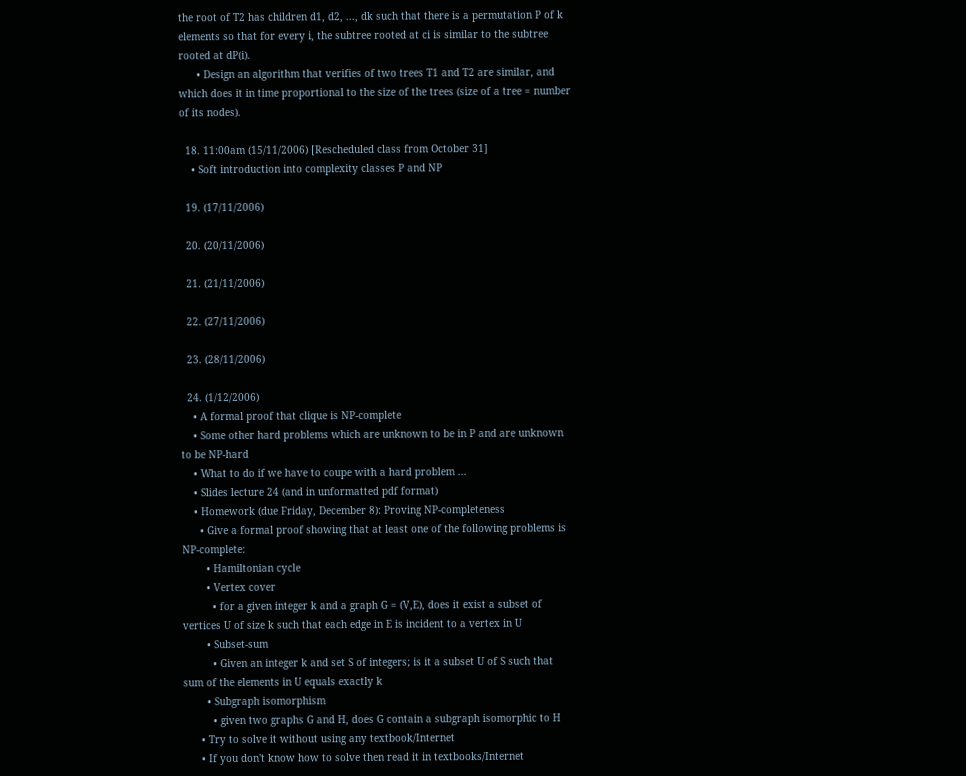the root of T2 has children d1, d2, ..., dk such that there is a permutation P of k elements so that for every i, the subtree rooted at ci is similar to the subtree rooted at dP(i).
      • Design an algorithm that verifies of two trees T1 and T2 are similar, and which does it in time proportional to the size of the trees (size of a tree = number of its nodes).

  18. 11:00am (15/11/2006) [Rescheduled class from October 31]
    • Soft introduction into complexity classes P and NP

  19. (17/11/2006)

  20. (20/11/2006)

  21. (21/11/2006)

  22. (27/11/2006)

  23. (28/11/2006)

  24. (1/12/2006)
    • A formal proof that clique is NP-complete
    • Some other hard problems which are unknown to be in P and are unknown to be NP-hard
    • What to do if we have to coupe with a hard problem ...
    • Slides lecture 24 (and in unformatted pdf format)
    • Homework (due Friday, December 8): Proving NP-completeness
      • Give a formal proof showing that at least one of the following problems is NP-complete:
        • Hamiltonian cycle
        • Vertex cover
          • for a given integer k and a graph G = (V,E), does it exist a subset of vertices U of size k such that each edge in E is incident to a vertex in U
        • Subset-sum
          • Given an integer k and set S of integers; is it a subset U of S such that sum of the elements in U equals exactly k
        • Subgraph isomorphism
          • given two graphs G and H, does G contain a subgraph isomorphic to H
      • Try to solve it without using any textbook/Internet
      • If you don't know how to solve then read it in textbooks/Internet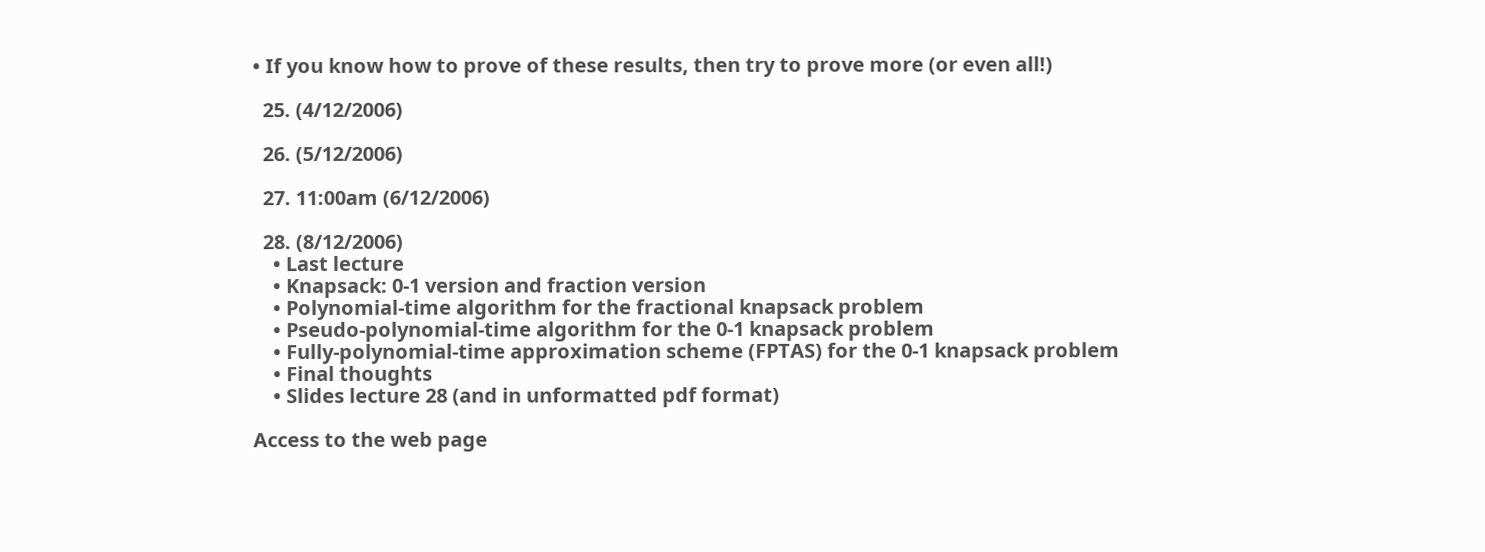• If you know how to prove of these results, then try to prove more (or even all!)

  25. (4/12/2006)

  26. (5/12/2006)

  27. 11:00am (6/12/2006)

  28. (8/12/2006)
    • Last lecture
    • Knapsack: 0-1 version and fraction version
    • Polynomial-time algorithm for the fractional knapsack problem
    • Pseudo-polynomial-time algorithm for the 0-1 knapsack problem
    • Fully-polynomial-time approximation scheme (FPTAS) for the 0-1 knapsack problem
    • Final thoughts
    • Slides lecture 28 (and in unformatted pdf format)

Access to the web page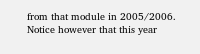from that module in 2005/2006.
Notice however that this year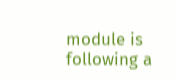module is following a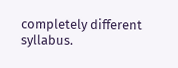completely different syllabus.